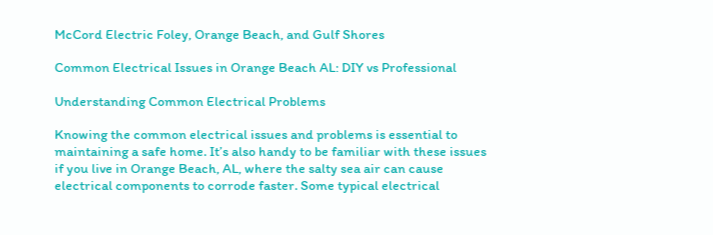McCord Electric Foley, Orange Beach, and Gulf Shores

Common Electrical Issues in Orange Beach AL: DIY vs Professional

Understanding Common Electrical Problems

Knowing the common electrical issues and problems is essential to maintaining a safe home. It’s also handy to be familiar with these issues if you live in Orange Beach, AL, where the salty sea air can cause electrical components to corrode faster. Some typical electrical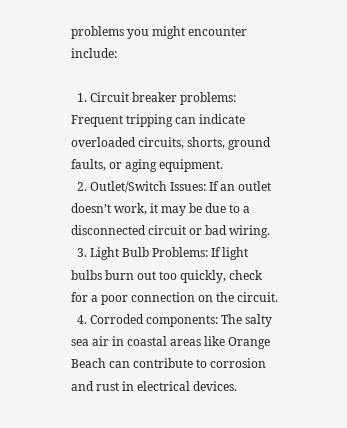problems you might encounter include:

  1. Circuit breaker problems: Frequent tripping can indicate overloaded circuits, shorts, ground faults, or aging equipment.
  2. Outlet/Switch Issues: If an outlet doesn’t work, it may be due to a disconnected circuit or bad wiring.
  3. Light Bulb Problems: If light bulbs burn out too quickly, check for a poor connection on the circuit.
  4. Corroded components: The salty sea air in coastal areas like Orange Beach can contribute to corrosion and rust in electrical devices.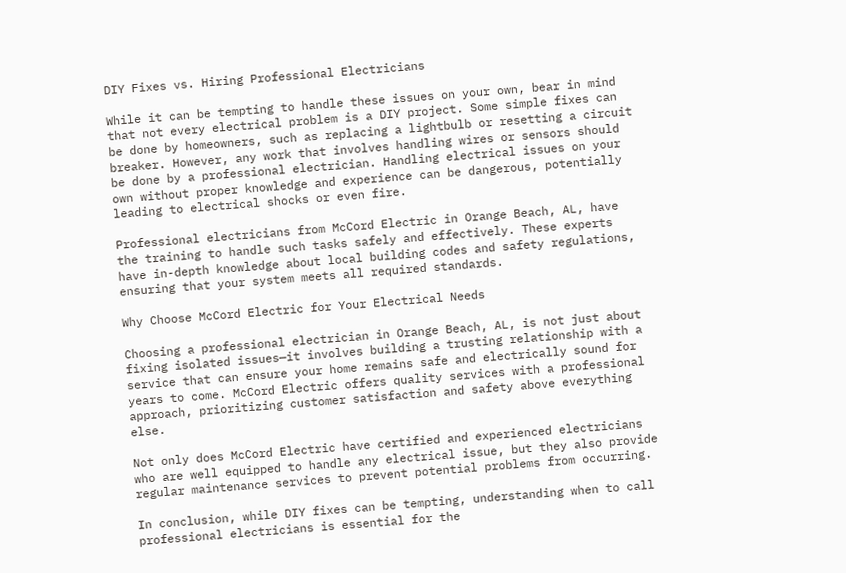DIY Fixes vs. Hiring Professional Electricians

While it can be tempting to handle these issues on your own, bear in mind that not every electrical problem is a DIY project. Some simple fixes can be done by homeowners, such as replacing a lightbulb or resetting a circuit breaker. However, any work that involves handling wires or sensors should be done by a professional electrician. Handling electrical issues on your own without proper knowledge and experience can be dangerous, potentially leading to electrical shocks or even fire.

Professional electricians from McCord Electric in Orange Beach, AL, have the training to handle such tasks safely and effectively. These experts have in-depth knowledge about local building codes and safety regulations, ensuring that your system meets all required standards.

Why Choose McCord Electric for Your Electrical Needs

Choosing a professional electrician in Orange Beach, AL, is not just about fixing isolated issues—it involves building a trusting relationship with a service that can ensure your home remains safe and electrically sound for years to come. McCord Electric offers quality services with a professional approach, prioritizing customer satisfaction and safety above everything else.

Not only does McCord Electric have certified and experienced electricians who are well equipped to handle any electrical issue, but they also provide regular maintenance services to prevent potential problems from occurring.

In conclusion, while DIY fixes can be tempting, understanding when to call professional electricians is essential for the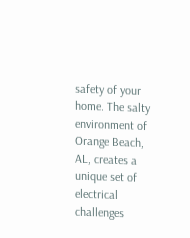safety of your home. The salty environment of Orange Beach, AL, creates a unique set of electrical challenges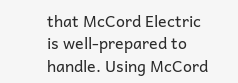that McCord Electric is well-prepared to handle. Using McCord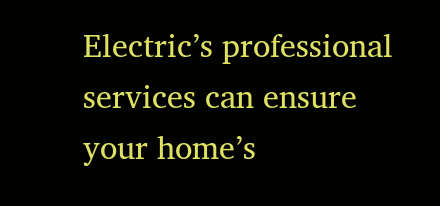Electric’s professional services can ensure your home’s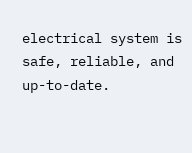electrical system is safe, reliable, and up-to-date.